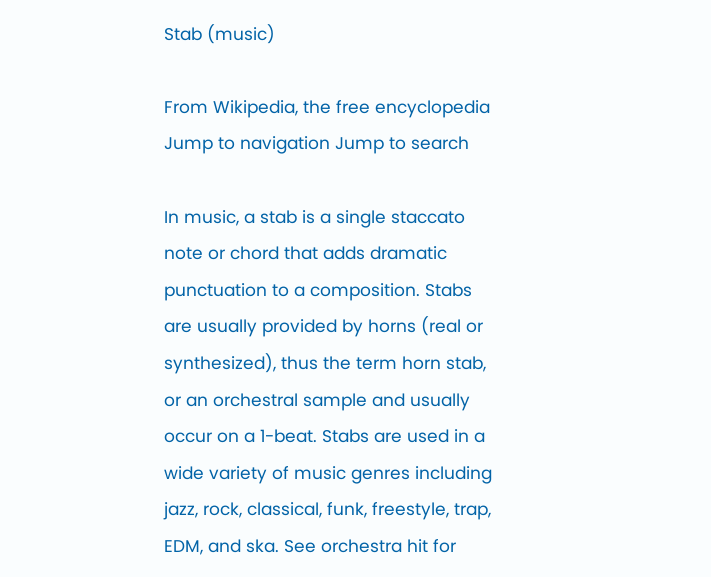Stab (music)

From Wikipedia, the free encyclopedia
Jump to navigation Jump to search

In music, a stab is a single staccato note or chord that adds dramatic punctuation to a composition. Stabs are usually provided by horns (real or synthesized), thus the term horn stab, or an orchestral sample and usually occur on a 1-beat. Stabs are used in a wide variety of music genres including jazz, rock, classical, funk, freestyle, trap, EDM, and ska. See orchestra hit for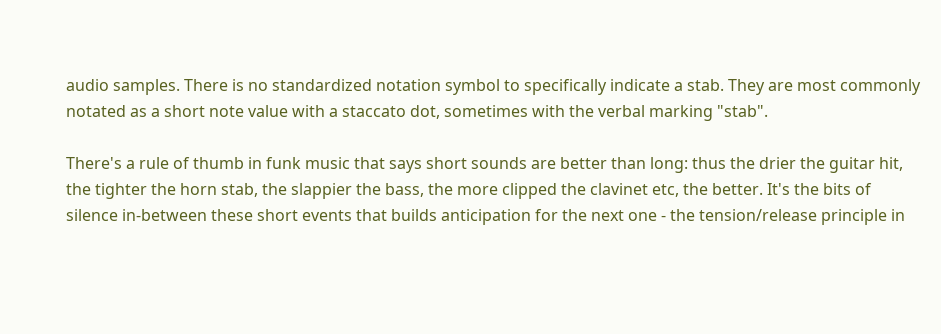audio samples. There is no standardized notation symbol to specifically indicate a stab. They are most commonly notated as a short note value with a staccato dot, sometimes with the verbal marking "stab".

There's a rule of thumb in funk music that says short sounds are better than long: thus the drier the guitar hit, the tighter the horn stab, the slappier the bass, the more clipped the clavinet etc, the better. It's the bits of silence in-between these short events that builds anticipation for the next one - the tension/release principle in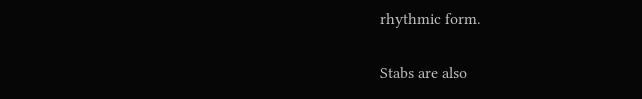rhythmic form.

Stabs are also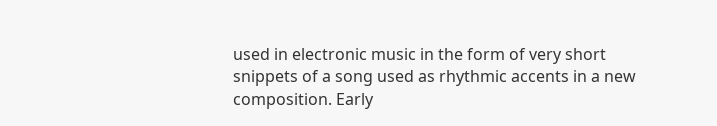used in electronic music in the form of very short snippets of a song used as rhythmic accents in a new composition. Early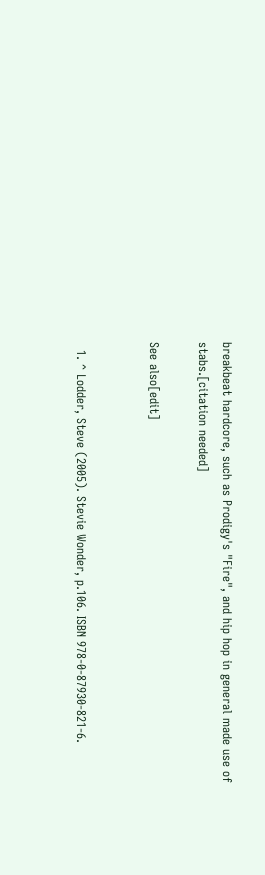breakbeat hardcore, such as Prodigy's "Fire", and hip hop in general made use of stabs.[citation needed]

See also[edit]


  1. ^ Lodder, Steve (2005). Stevie Wonder, p.106. ISBN 978-0-87930-821-6.